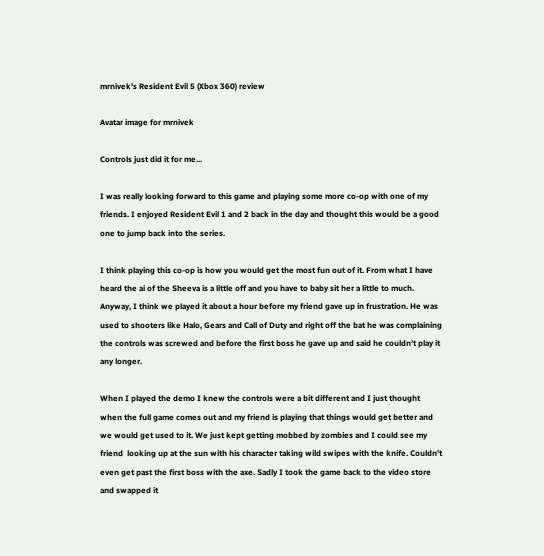mrnivek's Resident Evil 5 (Xbox 360) review

Avatar image for mrnivek

Controls just did it for me...

I was really looking forward to this game and playing some more co-op with one of my friends. I enjoyed Resident Evil 1 and 2 back in the day and thought this would be a good one to jump back into the series.

I think playing this co-op is how you would get the most fun out of it. From what I have heard the ai of the Sheeva is a little off and you have to baby sit her a little to much. Anyway, I think we played it about a hour before my friend gave up in frustration. He was used to shooters like Halo, Gears and Call of Duty and right off the bat he was complaining the controls was screwed and before the first boss he gave up and said he couldn’t play it any longer.

When I played the demo I knew the controls were a bit different and I just thought when the full game comes out and my friend is playing that things would get better and we would get used to it. We just kept getting mobbed by zombies and I could see my friend  looking up at the sun with his character taking wild swipes with the knife. Couldn’t even get past the first boss with the axe. Sadly I took the game back to the video store and swapped it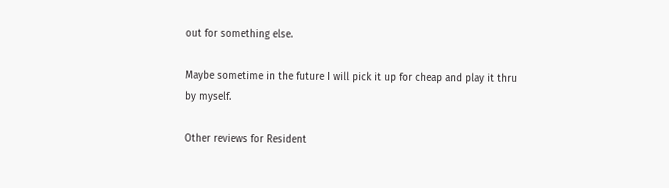out for something else.

Maybe sometime in the future I will pick it up for cheap and play it thru by myself.

Other reviews for Resident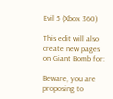Evil 5 (Xbox 360)

This edit will also create new pages on Giant Bomb for:

Beware, you are proposing to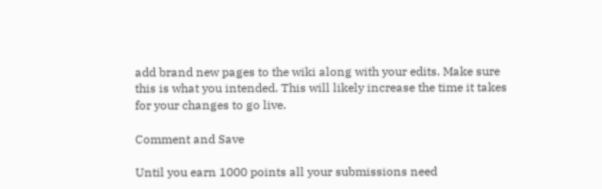add brand new pages to the wiki along with your edits. Make sure this is what you intended. This will likely increase the time it takes for your changes to go live.

Comment and Save

Until you earn 1000 points all your submissions need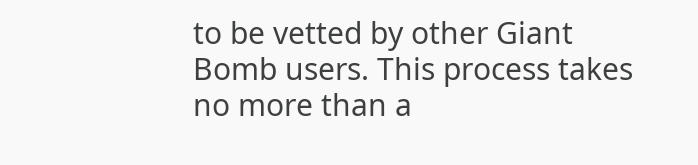to be vetted by other Giant Bomb users. This process takes no more than a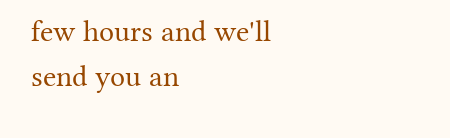few hours and we'll send you an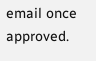email once approved.